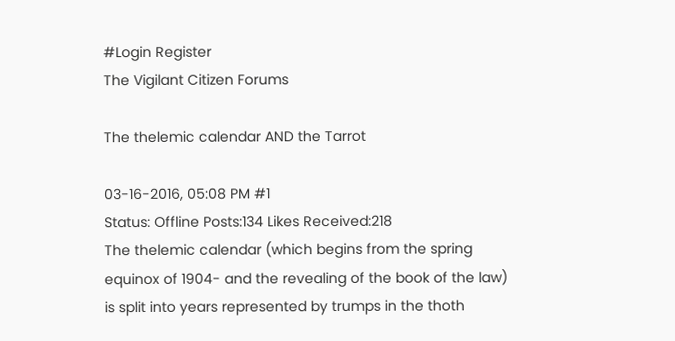#Login Register
The Vigilant Citizen Forums

The thelemic calendar AND the Tarrot

03-16-2016, 05:08 PM #1
Status: Offline Posts:134 Likes Received:218
The thelemic calendar (which begins from the spring equinox of 1904- and the revealing of the book of the law) is split into years represented by trumps in the thoth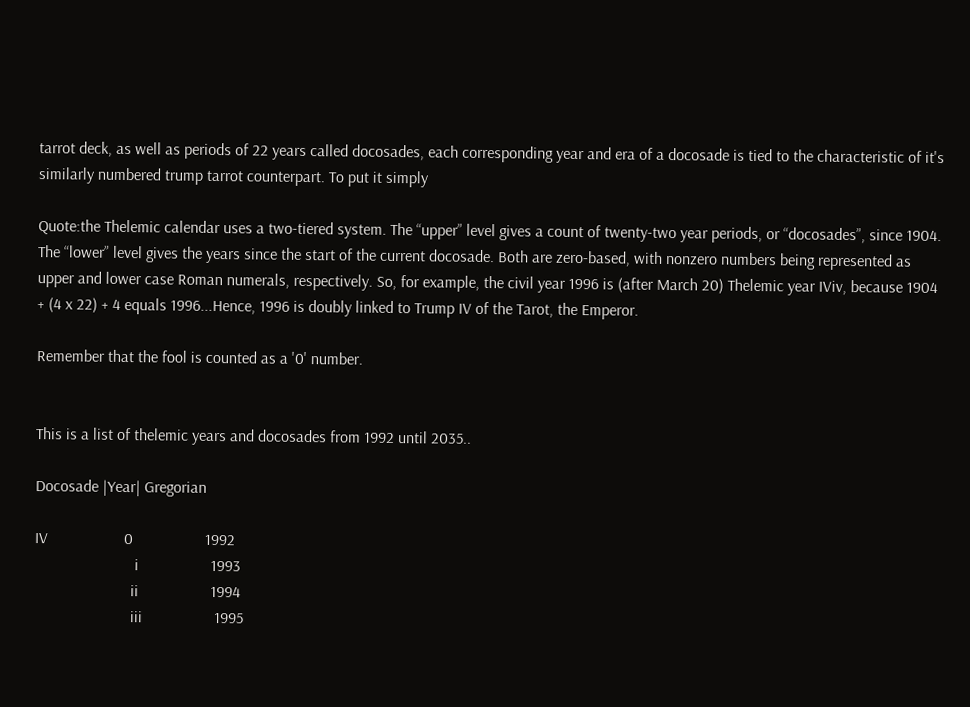tarrot deck, as well as periods of 22 years called docosades, each corresponding year and era of a docosade is tied to the characteristic of it's similarly numbered trump tarrot counterpart. To put it simply

Quote:the Thelemic calendar uses a two-tiered system. The “upper” level gives a count of twenty-two year periods, or “docosades”, since 1904. The “lower” level gives the years since the start of the current docosade. Both are zero-based, with nonzero numbers being represented as upper and lower case Roman numerals, respectively. So, for example, the civil year 1996 is (after March 20) Thelemic year IViv, because 1904 + (4 x 22) + 4 equals 1996...Hence, 1996 is doubly linked to Trump IV of the Tarot, the Emperor.

Remember that the fool is counted as a '0' number.


This is a list of thelemic years and docosades from 1992 until 2035..

Docosade |Year| Gregorian

IV                   0                  1992
                         i                  1993
                        ii                  1994
                        iii                  1995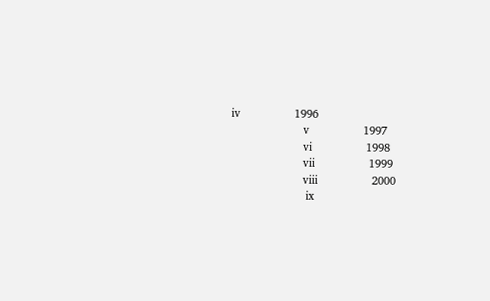iv                  1996
                        v                  1997
                        vi                  1998
                        vii                  1999
                        viii                  2000
                         ix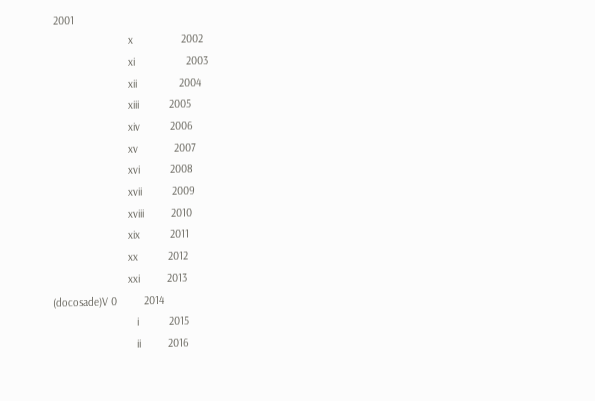2001
                         x                2002
                         xi                 2003
                         xii              2004
                         xiii          2005
                         xiv          2006
                         xv            2007
                         xvi          2008
                         xvii          2009
                         xviii         2010
                         xix          2011
                         xx          2012
                         xxi         2013
(docosade)V 0         2014
                            i          2015
                            ii         2016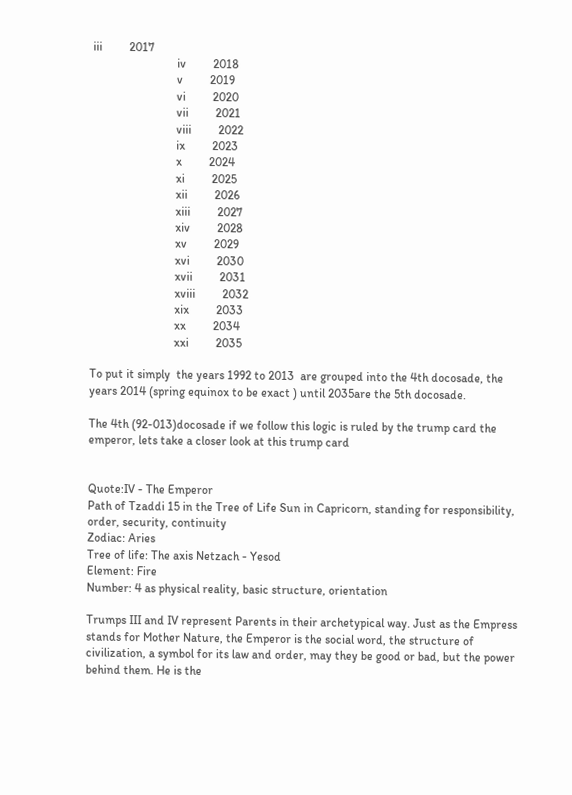iii         2017
                            iv         2018
                            v         2019
                            vi         2020
                            vii         2021
                            viii         2022
                            ix         2023
                            x         2024
                            xi         2025
                            xii         2026
                            xiii         2027
                            xiv         2028
                            xv         2029
                            xvi         2030
                            xvii         2031
                            xviii         2032
                            xix         2033
                            xx         2034
                            xxi         2035

To put it simply  the years 1992 to 2013  are grouped into the 4th docosade, the years 2014 (spring equinox to be exact ) until 2035are the 5th docosade.

The 4th (92-013)docosade if we follow this logic is ruled by the trump card the emperor, lets take a closer look at this trump card


Quote:IV - The Emperor
Path of Tzaddi 15 in the Tree of Life Sun in Capricorn, standing for responsibility, order, security, continuity
Zodiac: Aries
Tree of life: The axis Netzach - Yesod
Element: Fire
Number: 4 as physical reality, basic structure, orientation

Trumps III and IV represent Parents in their archetypical way. Just as the Empress stands for Mother Nature, the Emperor is the social word, the structure of civilization, a symbol for its law and order, may they be good or bad, but the power behind them. He is the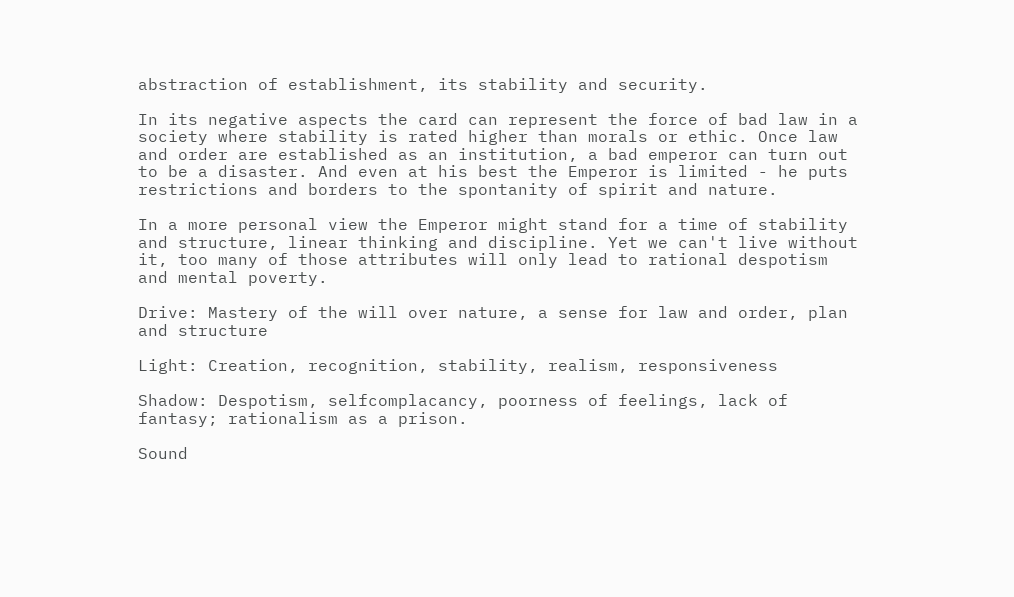abstraction of establishment, its stability and security.

In its negative aspects the card can represent the force of bad law in a society where stability is rated higher than morals or ethic. Once law and order are established as an institution, a bad emperor can turn out to be a disaster. And even at his best the Emperor is limited - he puts restrictions and borders to the spontanity of spirit and nature.

In a more personal view the Emperor might stand for a time of stability and structure, linear thinking and discipline. Yet we can't live without it, too many of those attributes will only lead to rational despotism and mental poverty.

Drive: Mastery of the will over nature, a sense for law and order, plan and structure

Light: Creation, recognition, stability, realism, responsiveness

Shadow: Despotism, selfcomplacancy, poorness of feelings, lack of fantasy; rationalism as a prison.

Sound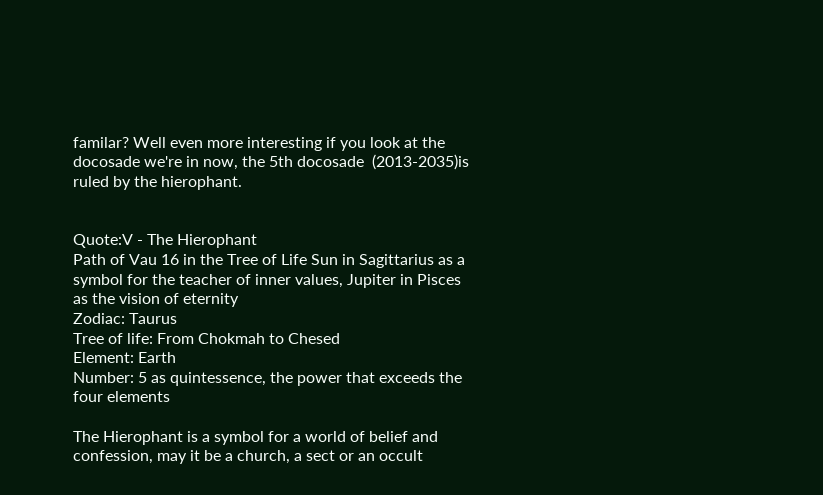familar? Well even more interesting if you look at the docosade we're in now, the 5th docosade  (2013-2035)is ruled by the hierophant.


Quote:V - The Hierophant
Path of Vau 16 in the Tree of Life Sun in Sagittarius as a symbol for the teacher of inner values, Jupiter in Pisces as the vision of eternity
Zodiac: Taurus
Tree of life: From Chokmah to Chesed
Element: Earth
Number: 5 as quintessence, the power that exceeds the four elements

The Hierophant is a symbol for a world of belief and confession, may it be a church, a sect or an occult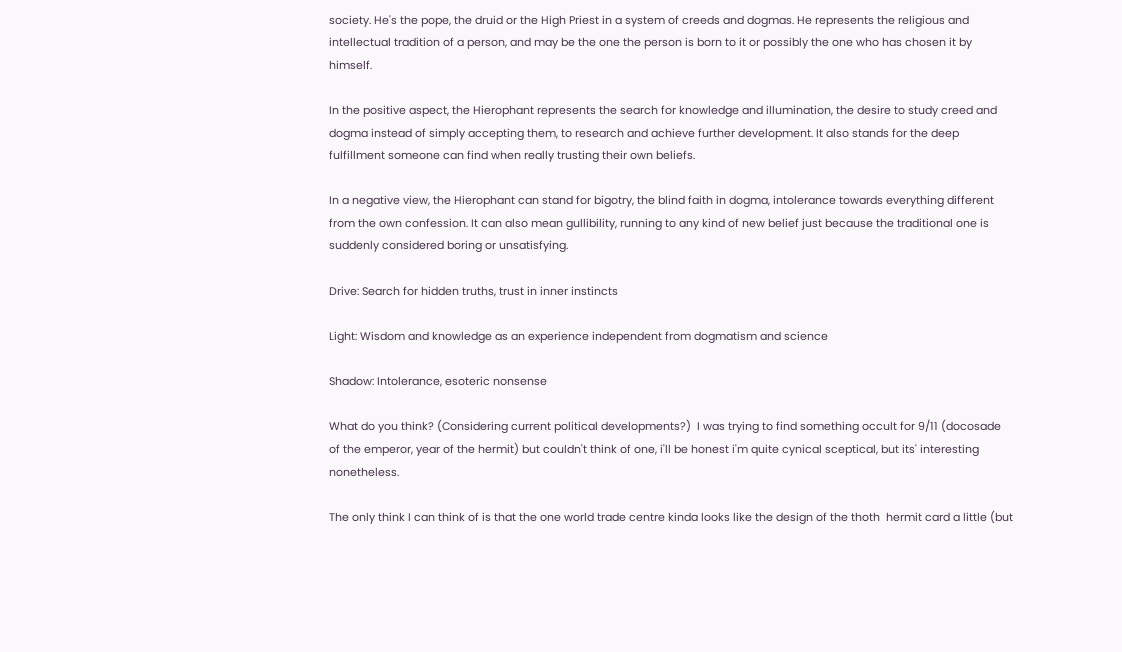society. He's the pope, the druid or the High Priest in a system of creeds and dogmas. He represents the religious and intellectual tradition of a person, and may be the one the person is born to it or possibly the one who has chosen it by himself.

In the positive aspect, the Hierophant represents the search for knowledge and illumination, the desire to study creed and dogma instead of simply accepting them, to research and achieve further development. It also stands for the deep fulfillment someone can find when really trusting their own beliefs.

In a negative view, the Hierophant can stand for bigotry, the blind faith in dogma, intolerance towards everything different from the own confession. It can also mean gullibility, running to any kind of new belief just because the traditional one is suddenly considered boring or unsatisfying.

Drive: Search for hidden truths, trust in inner instincts

Light: Wisdom and knowledge as an experience independent from dogmatism and science

Shadow: Intolerance, esoteric nonsense

What do you think? (Considering current political developments?)  I was trying to find something occult for 9/11 (docosade of the emperor, year of the hermit) but couldn't think of one, i'll be honest i'm quite cynical sceptical, but its' interesting nonetheless.

The only think I can think of is that the one world trade centre kinda looks like the design of the thoth  hermit card a little (but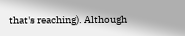that's reaching). Although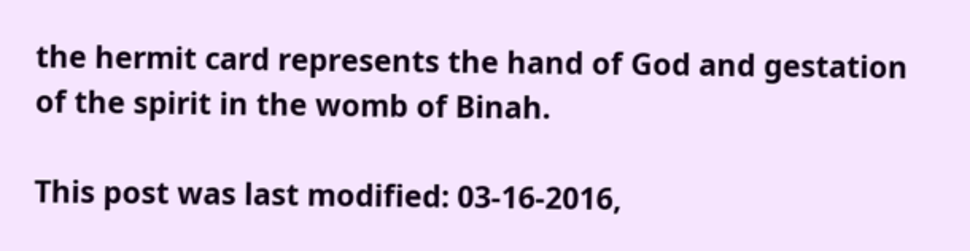the hermit card represents the hand of God and gestation of the spirit in the womb of Binah.

This post was last modified: 03-16-2016,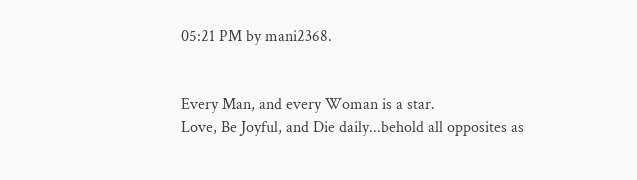05:21 PM by mani2368.


Every Man, and every Woman is a star.
Love, Be Joyful, and Die daily...behold all opposites as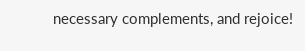necessary complements, and rejoice!